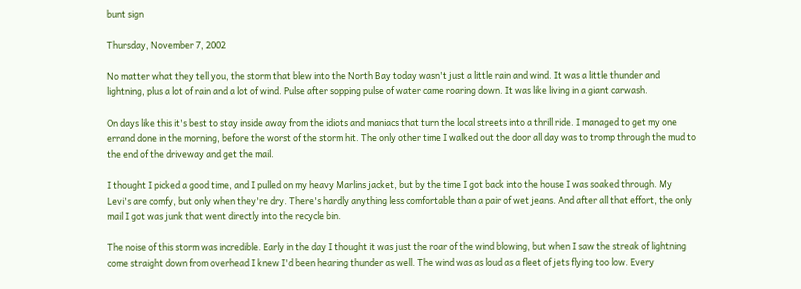bunt sign

Thursday, November 7, 2002

No matter what they tell you, the storm that blew into the North Bay today wasn't just a little rain and wind. It was a little thunder and lightning, plus a lot of rain and a lot of wind. Pulse after sopping pulse of water came roaring down. It was like living in a giant carwash.

On days like this it's best to stay inside away from the idiots and maniacs that turn the local streets into a thrill ride. I managed to get my one errand done in the morning, before the worst of the storm hit. The only other time I walked out the door all day was to tromp through the mud to the end of the driveway and get the mail.

I thought I picked a good time, and I pulled on my heavy Marlins jacket, but by the time I got back into the house I was soaked through. My Levi's are comfy, but only when they're dry. There's hardly anything less comfortable than a pair of wet jeans. And after all that effort, the only mail I got was junk that went directly into the recycle bin.

The noise of this storm was incredible. Early in the day I thought it was just the roar of the wind blowing, but when I saw the streak of lightning come straight down from overhead I knew I'd been hearing thunder as well. The wind was as loud as a fleet of jets flying too low. Every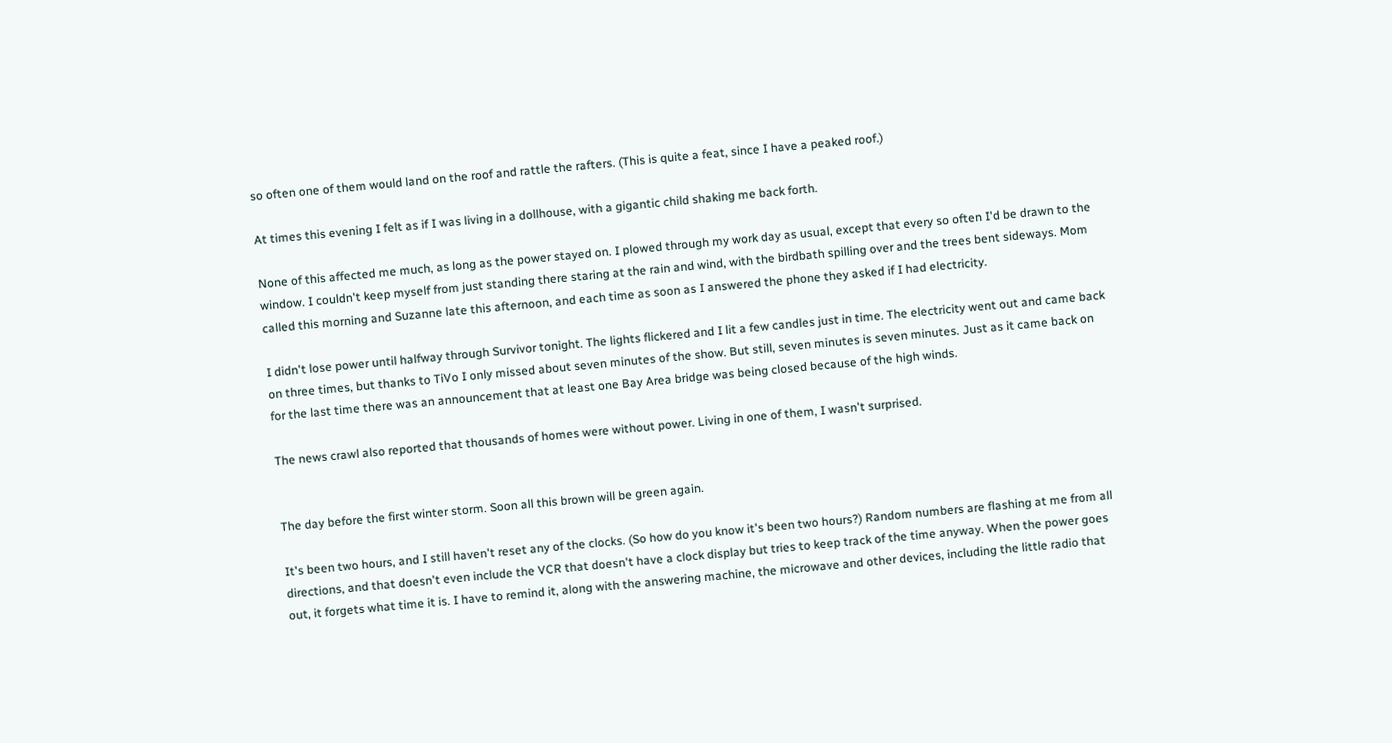so often one of them would land on the roof and rattle the rafters. (This is quite a feat, since I have a peaked roof.)

At times this evening I felt as if I was living in a dollhouse, with a gigantic child shaking me back forth.

None of this affected me much, as long as the power stayed on. I plowed through my work day as usual, except that every so often I'd be drawn to the window. I couldn't keep myself from just standing there staring at the rain and wind, with the birdbath spilling over and the trees bent sideways. Mom called this morning and Suzanne late this afternoon, and each time as soon as I answered the phone they asked if I had electricity.

I didn't lose power until halfway through Survivor tonight. The lights flickered and I lit a few candles just in time. The electricity went out and came back on three times, but thanks to TiVo I only missed about seven minutes of the show. But still, seven minutes is seven minutes. Just as it came back on for the last time there was an announcement that at least one Bay Area bridge was being closed because of the high winds.

The news crawl also reported that thousands of homes were without power. Living in one of them, I wasn't surprised.


The day before the first winter storm. Soon all this brown will be green again.

It's been two hours, and I still haven't reset any of the clocks. (So how do you know it's been two hours?) Random numbers are flashing at me from all directions, and that doesn't even include the VCR that doesn't have a clock display but tries to keep track of the time anyway. When the power goes out, it forgets what time it is. I have to remind it, along with the answering machine, the microwave and other devices, including the little radio that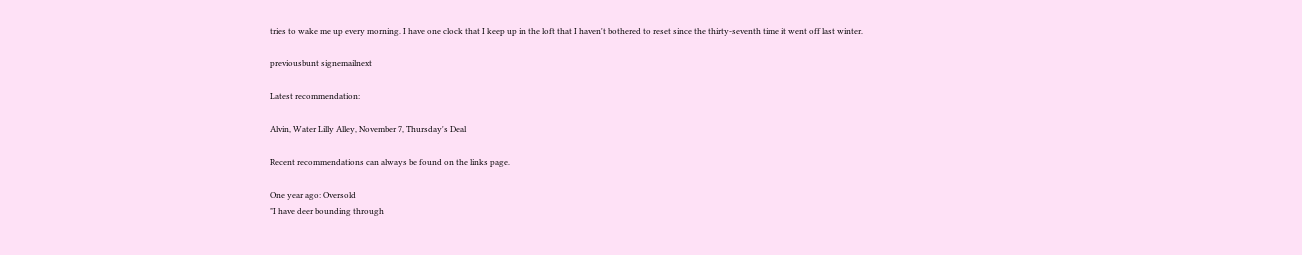tries to wake me up every morning. I have one clock that I keep up in the loft that I haven't bothered to reset since the thirty-seventh time it went off last winter.

previousbunt signemailnext

Latest recommendation:

Alvin, Water Lilly Alley, November 7, Thursday's Deal

Recent recommendations can always be found on the links page.

One year ago: Oversold
"I have deer bounding through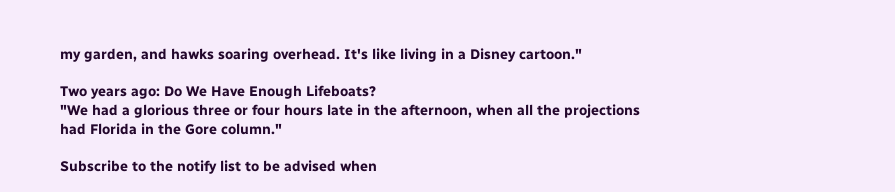my garden, and hawks soaring overhead. It's like living in a Disney cartoon."

Two years ago: Do We Have Enough Lifeboats?
"We had a glorious three or four hours late in the afternoon, when all the projections had Florida in the Gore column."

Subscribe to the notify list to be advised when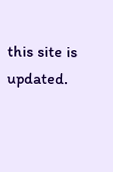this site is updated.